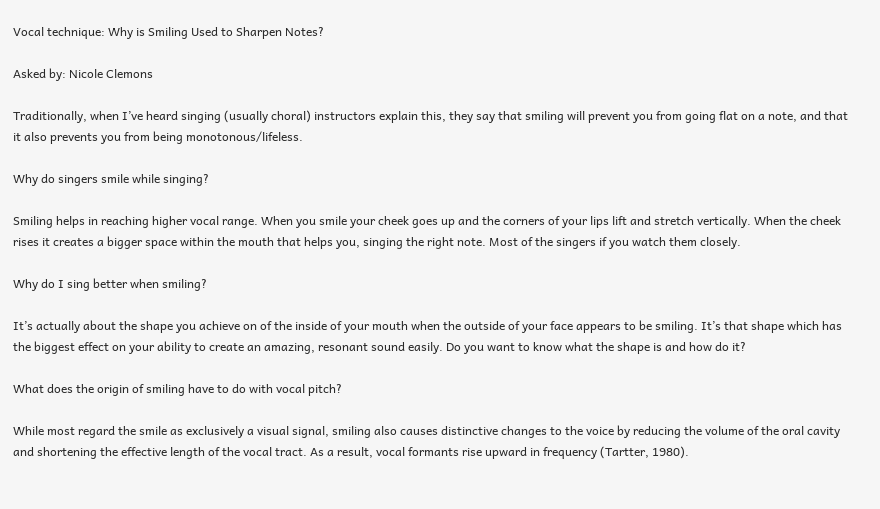Vocal technique: Why is Smiling Used to Sharpen Notes?

Asked by: Nicole Clemons

Traditionally, when I’ve heard singing (usually choral) instructors explain this, they say that smiling will prevent you from going flat on a note, and that it also prevents you from being monotonous/lifeless.

Why do singers smile while singing?

Smiling helps in reaching higher vocal range. When you smile your cheek goes up and the corners of your lips lift and stretch vertically. When the cheek rises it creates a bigger space within the mouth that helps you, singing the right note. Most of the singers if you watch them closely.

Why do I sing better when smiling?

It’s actually about the shape you achieve on of the inside of your mouth when the outside of your face appears to be smiling. It’s that shape which has the biggest effect on your ability to create an amazing, resonant sound easily. Do you want to know what the shape is and how do it?

What does the origin of smiling have to do with vocal pitch?

While most regard the smile as exclusively a visual signal, smiling also causes distinctive changes to the voice by reducing the volume of the oral cavity and shortening the effective length of the vocal tract. As a result, vocal formants rise upward in frequency (Tartter, 1980).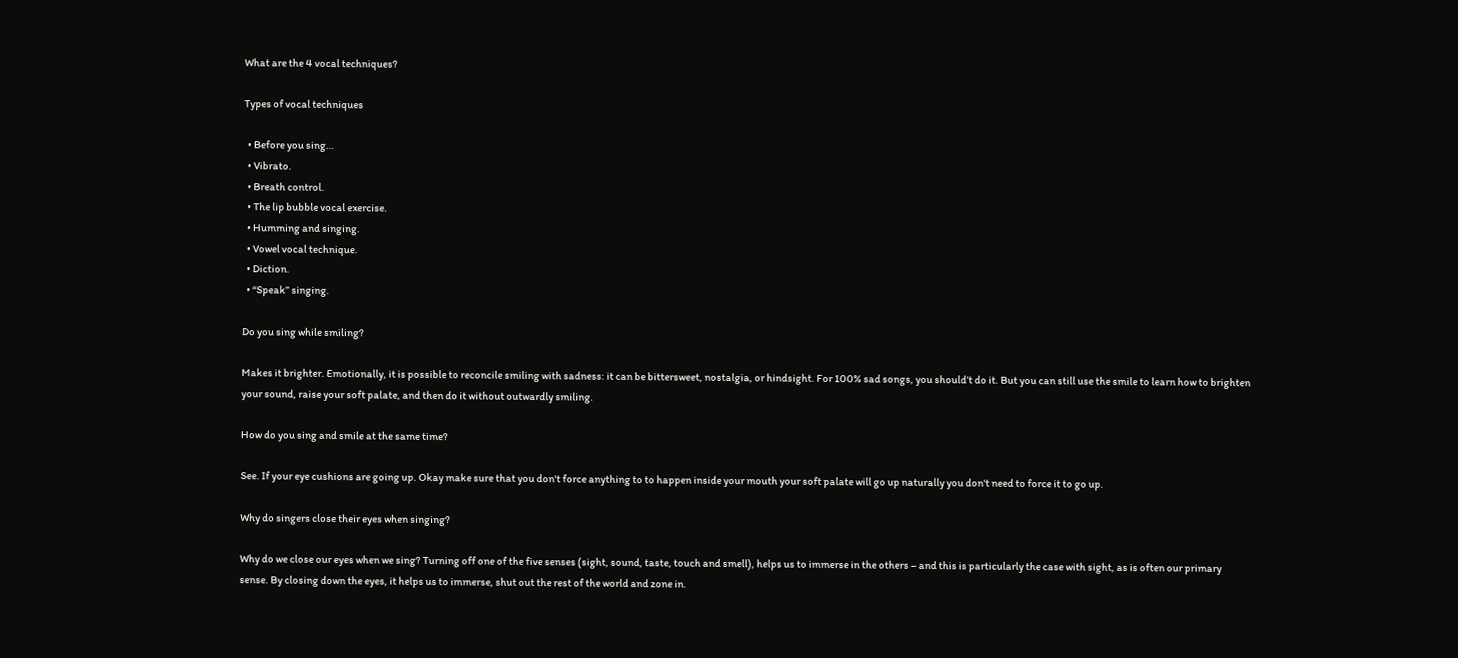What are the 4 vocal techniques?

Types of vocal techniques

  • Before you sing…
  • Vibrato.
  • Breath control.
  • The lip bubble vocal exercise.
  • Humming and singing.
  • Vowel vocal technique.
  • Diction.
  • “Speak” singing.

Do you sing while smiling?

Makes it brighter. Emotionally, it is possible to reconcile smiling with sadness: it can be bittersweet, nostalgia, or hindsight. For 100% sad songs, you should’t do it. But you can still use the smile to learn how to brighten your sound, raise your soft palate, and then do it without outwardly smiling.

How do you sing and smile at the same time?

See. If your eye cushions are going up. Okay make sure that you don't force anything to to happen inside your mouth your soft palate will go up naturally you don't need to force it to go up.

Why do singers close their eyes when singing?

Why do we close our eyes when we sing? Turning off one of the five senses (sight, sound, taste, touch and smell), helps us to immerse in the others – and this is particularly the case with sight, as is often our primary sense. By closing down the eyes, it helps us to immerse, shut out the rest of the world and zone in.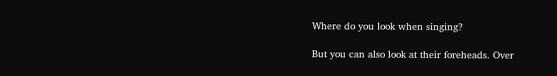Where do you look when singing?

But you can also look at their foreheads. Over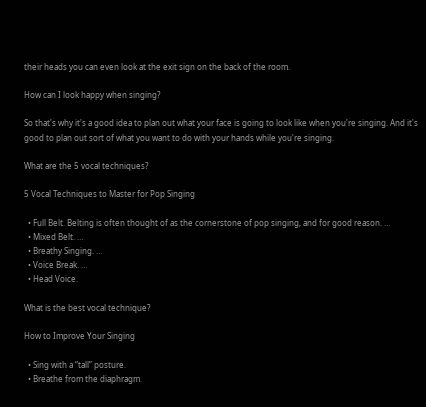their heads you can even look at the exit sign on the back of the room.

How can I look happy when singing?

So that's why it's a good idea to plan out what your face is going to look like when you're singing. And it's good to plan out sort of what you want to do with your hands while you're singing.

What are the 5 vocal techniques?

5 Vocal Techniques to Master for Pop Singing

  • Full Belt. Belting is often thought of as the cornerstone of pop singing, and for good reason. …
  • Mixed Belt. …
  • Breathy Singing. …
  • Voice Break. …
  • Head Voice.

What is the best vocal technique?

How to Improve Your Singing

  • Sing with a “tall” posture.
  • Breathe from the diaphragm.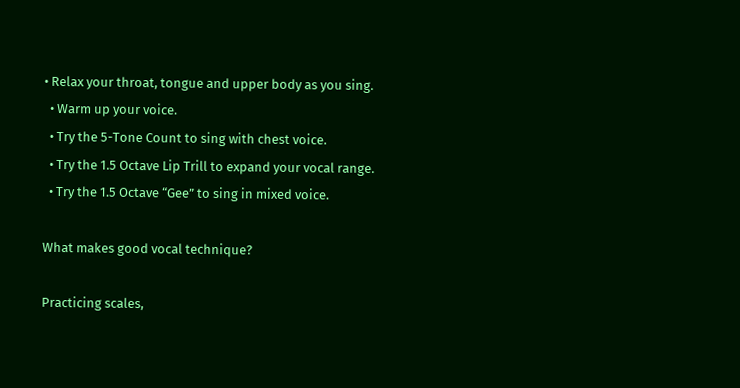• Relax your throat, tongue and upper body as you sing.
  • Warm up your voice.
  • Try the 5-Tone Count to sing with chest voice.
  • Try the 1.5 Octave Lip Trill to expand your vocal range.
  • Try the 1.5 Octave “Gee” to sing in mixed voice.

What makes good vocal technique?

Practicing scales,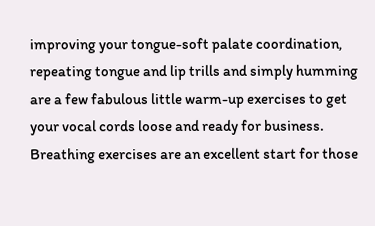improving your tongue-soft palate coordination, repeating tongue and lip trills and simply humming are a few fabulous little warm-up exercises to get your vocal cords loose and ready for business. Breathing exercises are an excellent start for those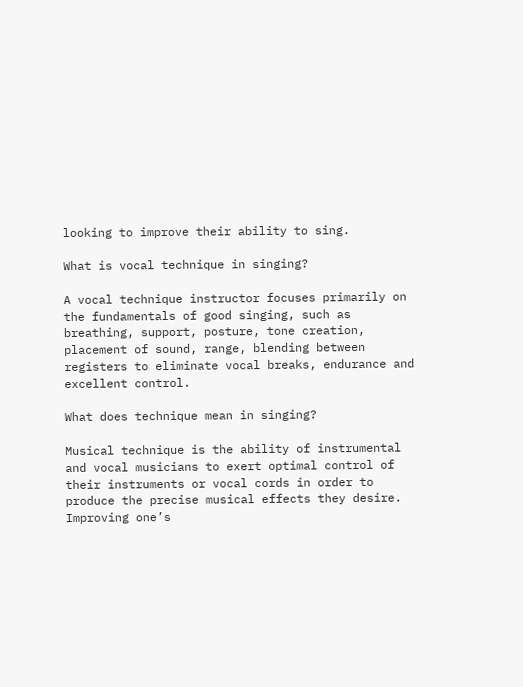looking to improve their ability to sing.

What is vocal technique in singing?

A vocal technique instructor focuses primarily on the fundamentals of good singing, such as breathing, support, posture, tone creation, placement of sound, range, blending between registers to eliminate vocal breaks, endurance and excellent control.

What does technique mean in singing?

Musical technique is the ability of instrumental and vocal musicians to exert optimal control of their instruments or vocal cords in order to produce the precise musical effects they desire. Improving one’s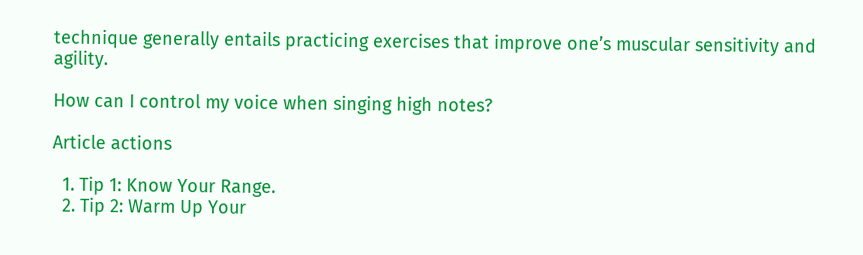technique generally entails practicing exercises that improve one’s muscular sensitivity and agility.

How can I control my voice when singing high notes?

Article actions

  1. Tip 1: Know Your Range.
  2. Tip 2: Warm Up Your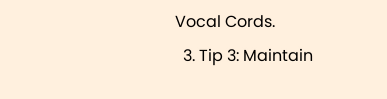Vocal Cords.
  3. Tip 3: Maintain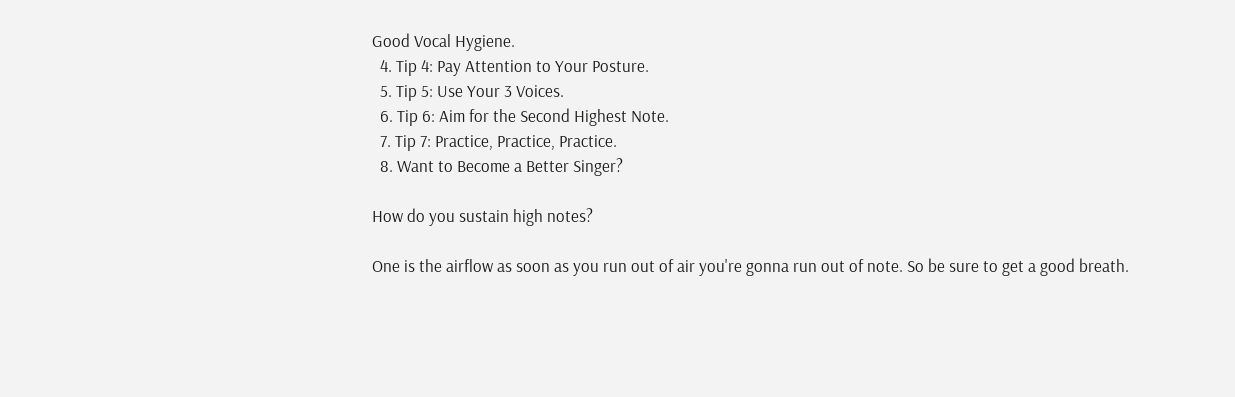Good Vocal Hygiene.
  4. Tip 4: Pay Attention to Your Posture.
  5. Tip 5: Use Your 3 Voices.
  6. Tip 6: Aim for the Second Highest Note.
  7. Tip 7: Practice, Practice, Practice.
  8. Want to Become a Better Singer?

How do you sustain high notes?

One is the airflow as soon as you run out of air you're gonna run out of note. So be sure to get a good breath.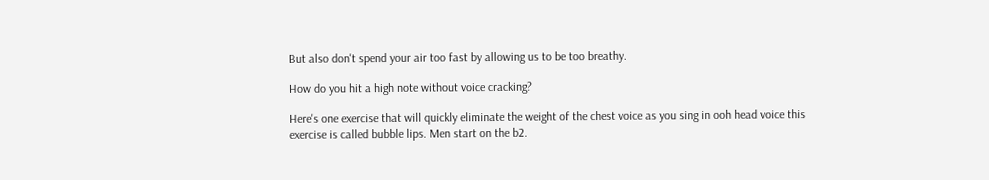But also don't spend your air too fast by allowing us to be too breathy.

How do you hit a high note without voice cracking?

Here's one exercise that will quickly eliminate the weight of the chest voice as you sing in ooh head voice this exercise is called bubble lips. Men start on the b2.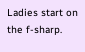Ladies start on the f-sharp.